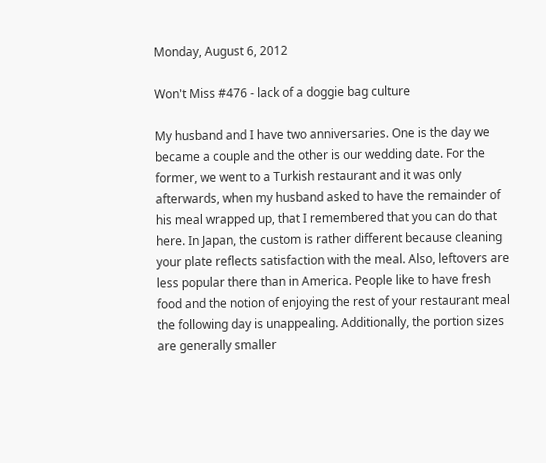Monday, August 6, 2012

Won't Miss #476 - lack of a doggie bag culture

My husband and I have two anniversaries. One is the day we became a couple and the other is our wedding date. For the former, we went to a Turkish restaurant and it was only afterwards, when my husband asked to have the remainder of his meal wrapped up, that I remembered that you can do that here. In Japan, the custom is rather different because cleaning your plate reflects satisfaction with the meal. Also, leftovers are less popular there than in America. People like to have fresh food and the notion of enjoying the rest of your restaurant meal the following day is unappealing. Additionally, the portion sizes are generally smaller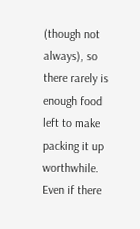(though not always), so there rarely is enough food left to make packing it up worthwhile. Even if there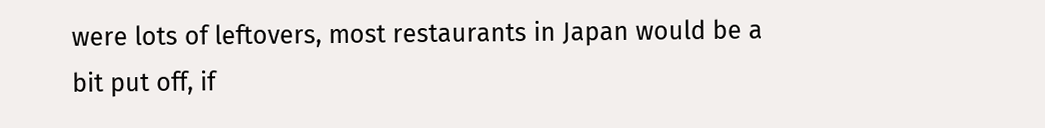were lots of leftovers, most restaurants in Japan would be a bit put off, if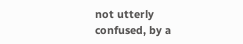not utterly confused, by a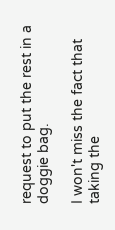request to put the rest in a doggie bag.

I won't miss the fact that taking the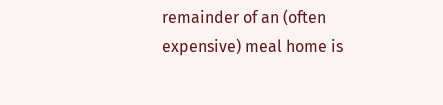remainder of an (often expensive) meal home is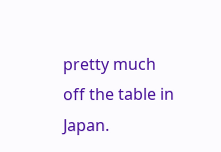pretty much off the table in Japan.